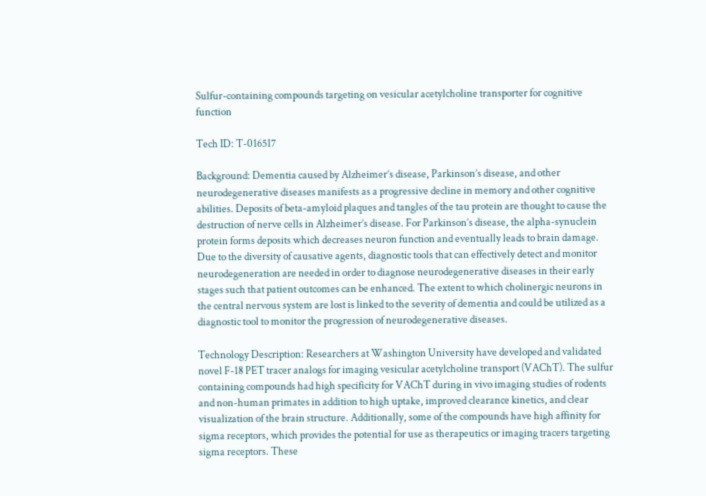Sulfur-containing compounds targeting on vesicular acetylcholine transporter for cognitive function

Tech ID: T-016517

Background: Dementia caused by Alzheimer’s disease, Parkinson’s disease, and other neurodegenerative diseases manifests as a progressive decline in memory and other cognitive abilities. Deposits of beta-amyloid plaques and tangles of the tau protein are thought to cause the destruction of nerve cells in Alzheimer’s disease. For Parkinson’s disease, the alpha-synuclein protein forms deposits which decreases neuron function and eventually leads to brain damage. Due to the diversity of causative agents, diagnostic tools that can effectively detect and monitor neurodegeneration are needed in order to diagnose neurodegenerative diseases in their early stages such that patient outcomes can be enhanced. The extent to which cholinergic neurons in the central nervous system are lost is linked to the severity of dementia and could be utilized as a diagnostic tool to monitor the progression of neurodegenerative diseases.

Technology Description: Researchers at Washington University have developed and validated novel F-18 PET tracer analogs for imaging vesicular acetylcholine transport (VAChT). The sulfur containing compounds had high specificity for VAChT during in vivo imaging studies of rodents and non-human primates in addition to high uptake, improved clearance kinetics, and clear visualization of the brain structure. Additionally, some of the compounds have high affinity for sigma receptors, which provides the potential for use as therapeutics or imaging tracers targeting sigma receptors. These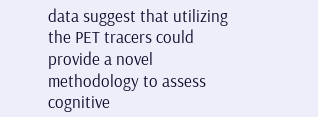data suggest that utilizing the PET tracers could provide a novel methodology to assess cognitive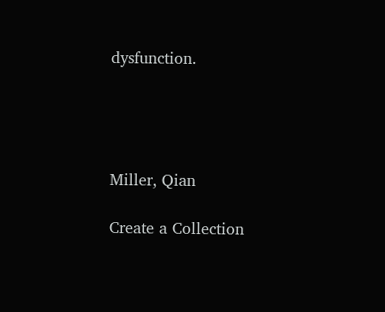dysfunction.




Miller, Qian

Create a Collection